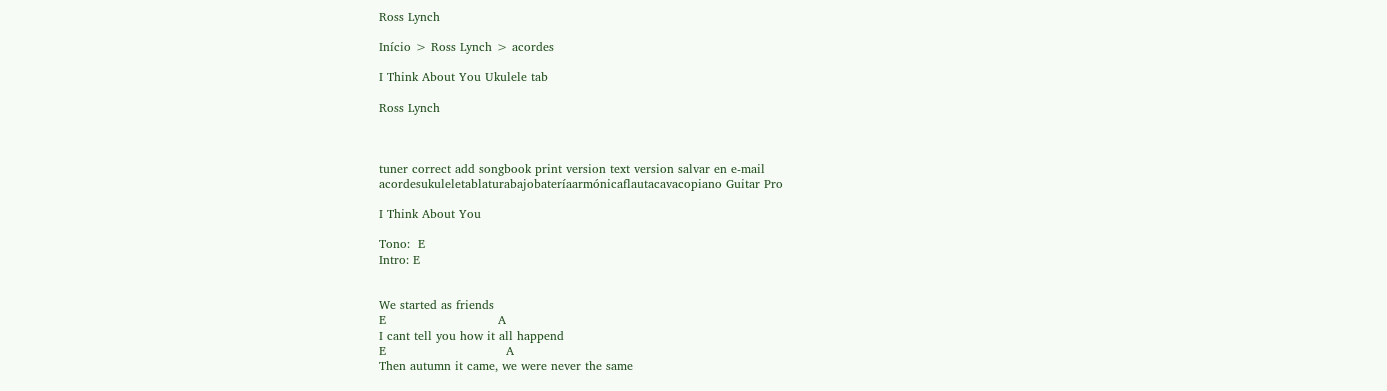Ross Lynch

Início > Ross Lynch > acordes

I Think About You Ukulele tab

Ross Lynch



tuner correct add songbook print version text version salvar en e-mail
acordesukuleletablaturabajobateríaarmónicaflautacavacopiano Guitar Pro

I Think About You

Tono:  E
Intro: E


We started as friends
E                            A
I cant tell you how it all happend
E                              A
Then autumn it came, we were never the same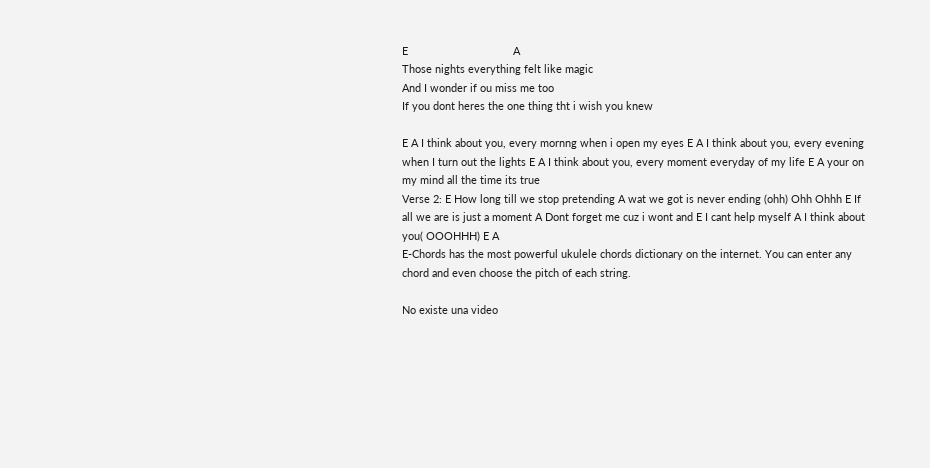E                                   A
Those nights everything felt like magic
And I wonder if ou miss me too
If you dont heres the one thing tht i wish you knew

E A I think about you, every mornng when i open my eyes E A I think about you, every evening when I turn out the lights E A I think about you, every moment everyday of my life E A your on my mind all the time its true
Verse 2: E How long till we stop pretending A wat we got is never ending (ohh) Ohh Ohhh E If all we are is just a moment A Dont forget me cuz i wont and E I cant help myself A I think about you( OOOHHH) E A
E-Chords has the most powerful ukulele chords dictionary on the internet. You can enter any chord and even choose the pitch of each string.

No existe una video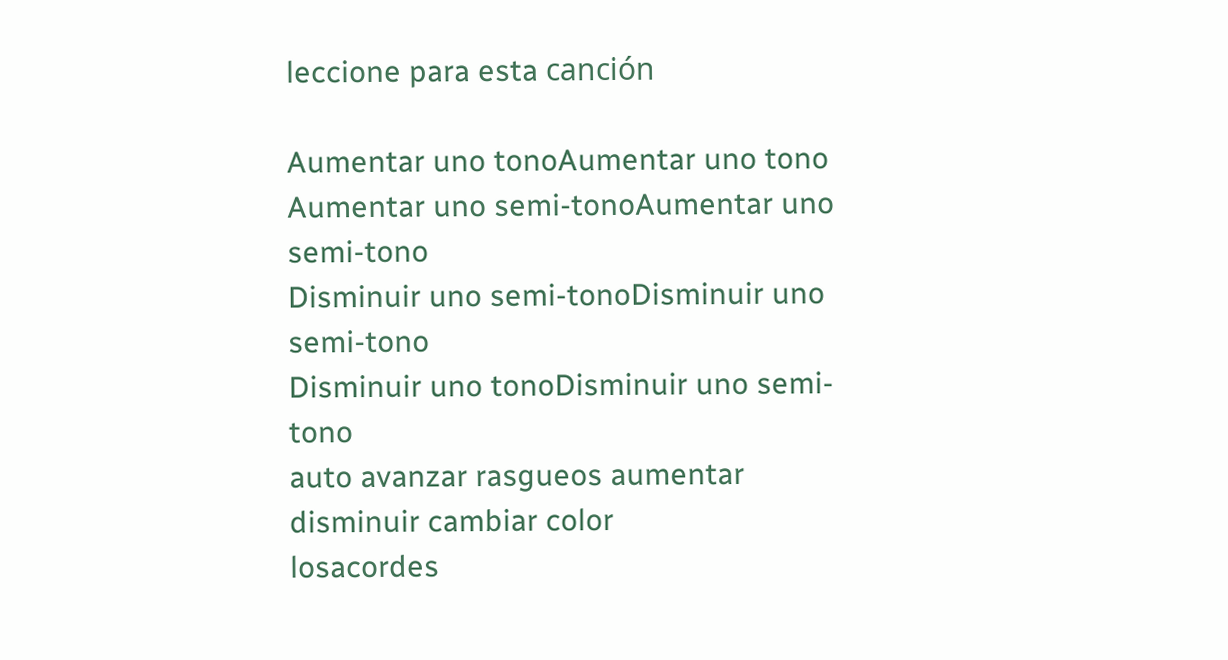leccione para esta canción

Aumentar uno tonoAumentar uno tono
Aumentar uno semi-tonoAumentar uno semi-tono
Disminuir uno semi-tonoDisminuir uno semi-tono
Disminuir uno tonoDisminuir uno semi-tono
auto avanzar rasgueos aumentar disminuir cambiar color
losacordes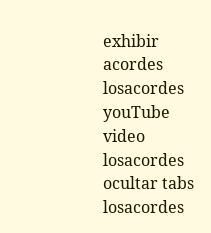exhibir acordes losacordes youTube video losacordes ocultar tabs losacordes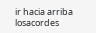ir hacia arriba losacordes